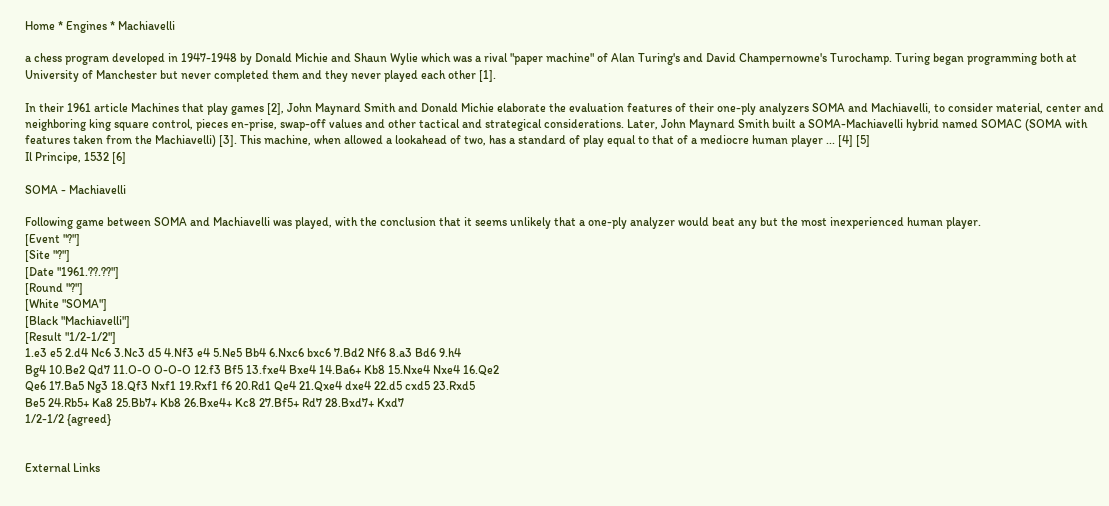Home * Engines * Machiavelli

a chess program developed in 1947-1948 by Donald Michie and Shaun Wylie which was a rival "paper machine" of Alan Turing's and David Champernowne's Turochamp. Turing began programming both at University of Manchester but never completed them and they never played each other [1].

In their 1961 article Machines that play games [2], John Maynard Smith and Donald Michie elaborate the evaluation features of their one-ply analyzers SOMA and Machiavelli, to consider material, center and neighboring king square control, pieces en-prise, swap-off values and other tactical and strategical considerations. Later, John Maynard Smith built a SOMA-Machiavelli hybrid named SOMAC (SOMA with features taken from the Machiavelli) [3]. This machine, when allowed a lookahead of two, has a standard of play equal to that of a mediocre human player ... [4] [5]
Il Principe, 1532 [6]

SOMA - Machiavelli

Following game between SOMA and Machiavelli was played, with the conclusion that it seems unlikely that a one-ply analyzer would beat any but the most inexperienced human player.
[Event "?"]
[Site "?"]
[Date "1961.??.??"]
[Round "?"]
[White "SOMA"]
[Black "Machiavelli"]
[Result "1/2-1/2"]
1.e3 e5 2.d4 Nc6 3.Nc3 d5 4.Nf3 e4 5.Ne5 Bb4 6.Nxc6 bxc6 7.Bd2 Nf6 8.a3 Bd6 9.h4
Bg4 10.Be2 Qd7 11.O-O O-O-O 12.f3 Bf5 13.fxe4 Bxe4 14.Ba6+ Kb8 15.Nxe4 Nxe4 16.Qe2
Qe6 17.Ba5 Ng3 18.Qf3 Nxf1 19.Rxf1 f6 20.Rd1 Qe4 21.Qxe4 dxe4 22.d5 cxd5 23.Rxd5
Be5 24.Rb5+ Ka8 25.Bb7+ Kb8 26.Bxe4+ Kc8 27.Bf5+ Rd7 28.Bxd7+ Kxd7
1/2-1/2 {agreed}


External Links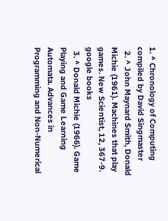1. ^ Chronology of Computing compiled by David Singmaster
  2. ^ John Maynard Smith, Donald Michie (1961). Machines that play games. New Scientist, 12, 367-9. google books
  3. ^ Donald Michie (1966). Game Playing and Game Learning Automata. Advances in Programming and Non-Numerical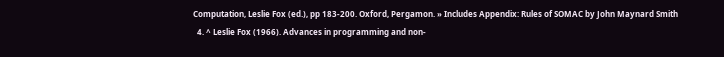Computation, Leslie Fox (ed.), pp 183-200. Oxford, Pergamon. » Includes Appendix: Rules of SOMAC by John Maynard Smith
  4. ^ Leslie Fox (1966). Advances in programming and non-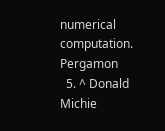numerical computation. Pergamon
  5. ^ Donald Michie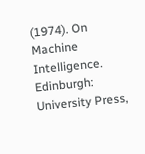(1974). On Machine Intelligence. Edinburgh: University Press,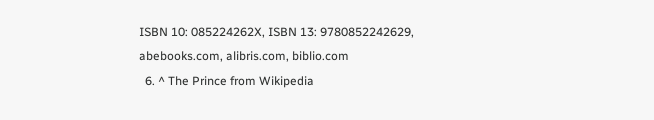ISBN 10: 085224262X, ISBN 13: 9780852242629, abebooks.com, alibris.com, biblio.com
  6. ^ The Prince from Wikipedia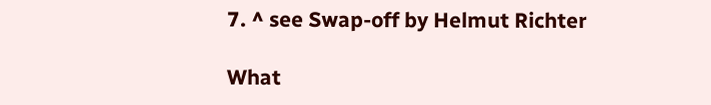7. ^ see Swap-off by Helmut Richter

What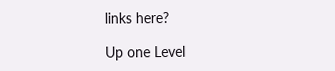links here?

Up one Level